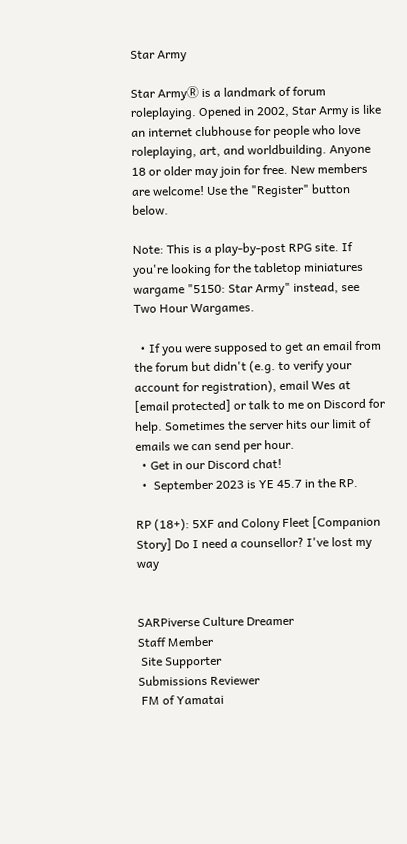Star Army

Star ArmyⓇ is a landmark of forum roleplaying. Opened in 2002, Star Army is like an internet clubhouse for people who love roleplaying, art, and worldbuilding. Anyone 18 or older may join for free. New members are welcome! Use the "Register" button below.

Note: This is a play-by-post RPG site. If you're looking for the tabletop miniatures wargame "5150: Star Army" instead, see Two Hour Wargames.

  • If you were supposed to get an email from the forum but didn't (e.g. to verify your account for registration), email Wes at [email protected] or talk to me on Discord for help. Sometimes the server hits our limit of emails we can send per hour.
  • Get in our Discord chat!
  •  September 2023 is YE 45.7 in the RP.

RP (18+): 5XF and Colony Fleet [Companion Story] Do I need a counsellor? I've lost my way


SARPiverse Culture Dreamer
Staff Member
 Site Supporter
Submissions Reviewer
 FM of Yamatai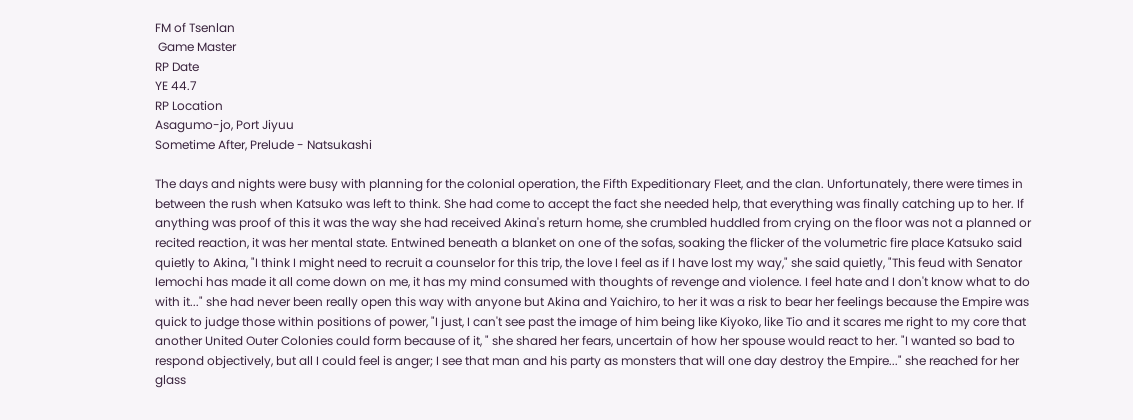FM of Tsenlan
 Game Master
RP Date
YE 44.7
RP Location
Asagumo-jo, Port Jiyuu
Sometime After, Prelude - Natsukashi

The days and nights were busy with planning for the colonial operation, the Fifth Expeditionary Fleet, and the clan. Unfortunately, there were times in between the rush when Katsuko was left to think. She had come to accept the fact she needed help, that everything was finally catching up to her. If anything was proof of this it was the way she had received Akina's return home, she crumbled huddled from crying on the floor was not a planned or recited reaction, it was her mental state. Entwined beneath a blanket on one of the sofas, soaking the flicker of the volumetric fire place Katsuko said quietly to Akina, "I think I might need to recruit a counselor for this trip, the love I feel as if I have lost my way," she said quietly, "This feud with Senator Iemochi has made it all come down on me, it has my mind consumed with thoughts of revenge and violence. I feel hate and I don't know what to do with it..." she had never been really open this way with anyone but Akina and Yaichiro, to her it was a risk to bear her feelings because the Empire was quick to judge those within positions of power, "I just, I can't see past the image of him being like Kiyoko, like Tio and it scares me right to my core that another United Outer Colonies could form because of it, " she shared her fears, uncertain of how her spouse would react to her. "I wanted so bad to respond objectively, but all I could feel is anger; I see that man and his party as monsters that will one day destroy the Empire..." she reached for her glass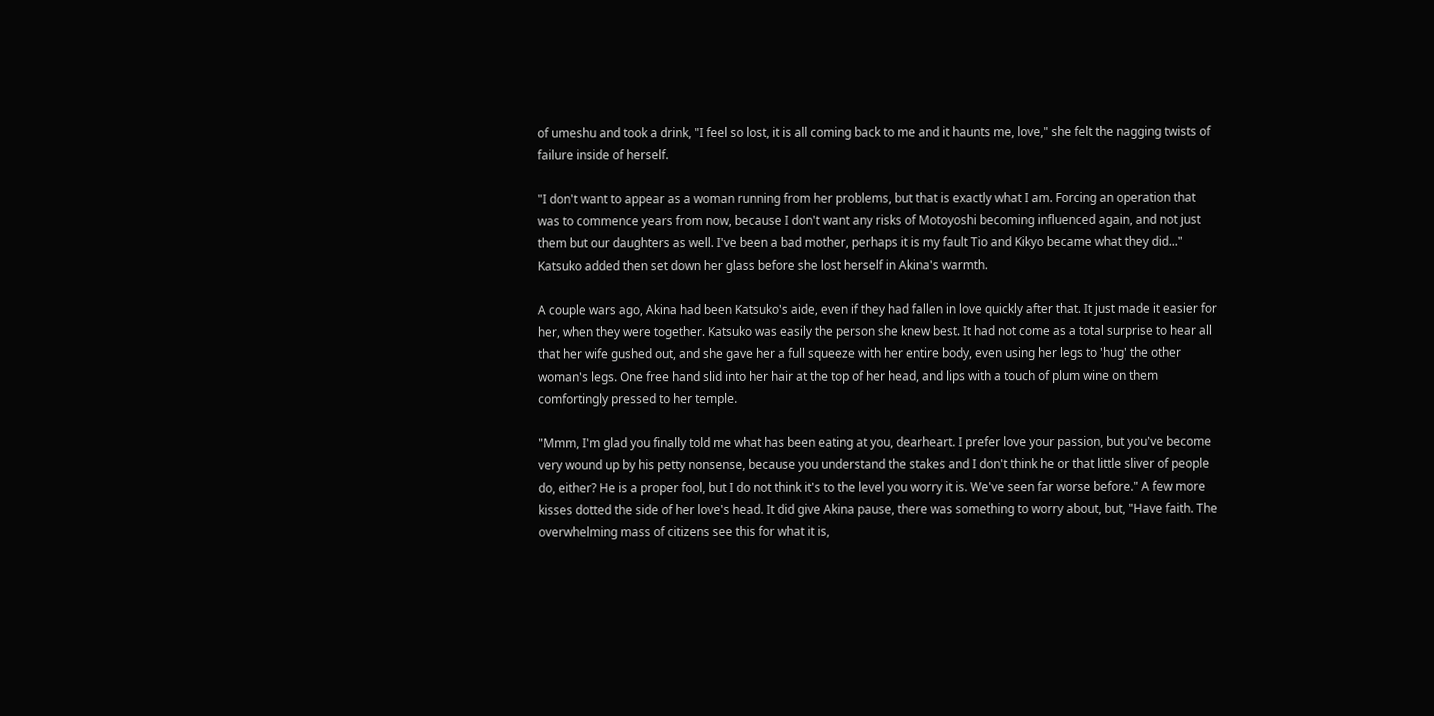of umeshu and took a drink, "I feel so lost, it is all coming back to me and it haunts me, love," she felt the nagging twists of failure inside of herself.

"I don't want to appear as a woman running from her problems, but that is exactly what I am. Forcing an operation that was to commence years from now, because I don't want any risks of Motoyoshi becoming influenced again, and not just them but our daughters as well. I've been a bad mother, perhaps it is my fault Tio and Kikyo became what they did..." Katsuko added then set down her glass before she lost herself in Akina's warmth.

A couple wars ago, Akina had been Katsuko's aide, even if they had fallen in love quickly after that. It just made it easier for her, when they were together. Katsuko was easily the person she knew best. It had not come as a total surprise to hear all that her wife gushed out, and she gave her a full squeeze with her entire body, even using her legs to 'hug' the other woman's legs. One free hand slid into her hair at the top of her head, and lips with a touch of plum wine on them comfortingly pressed to her temple.

"Mmm, I'm glad you finally told me what has been eating at you, dearheart. I prefer love your passion, but you've become very wound up by his petty nonsense, because you understand the stakes and I don't think he or that little sliver of people do, either? He is a proper fool, but I do not think it's to the level you worry it is. We've seen far worse before." A few more kisses dotted the side of her love's head. It did give Akina pause, there was something to worry about, but, "Have faith. The overwhelming mass of citizens see this for what it is,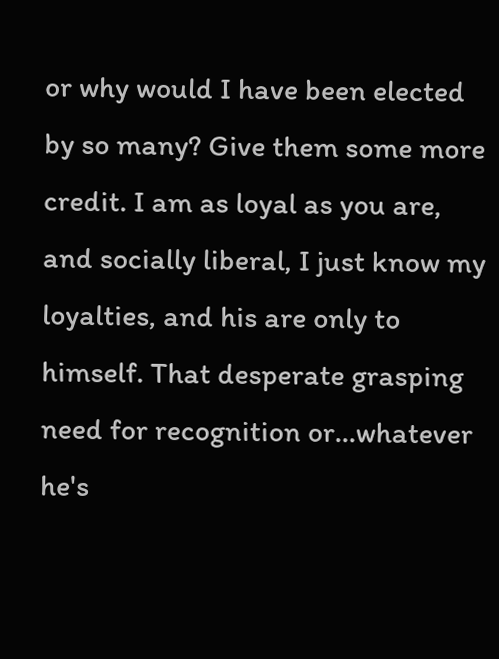or why would I have been elected by so many? Give them some more credit. I am as loyal as you are, and socially liberal, I just know my loyalties, and his are only to himself. That desperate grasping need for recognition or...whatever he's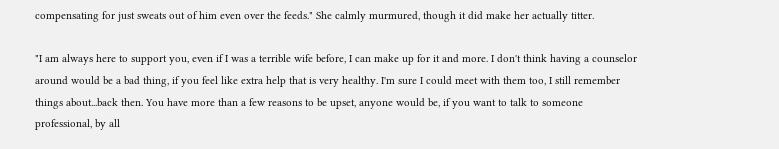compensating for just sweats out of him even over the feeds." She calmly murmured, though it did make her actually titter.

"I am always here to support you, even if I was a terrible wife before, I can make up for it and more. I don't think having a counselor around would be a bad thing, if you feel like extra help that is very healthy. I'm sure I could meet with them too, I still remember things about...back then. You have more than a few reasons to be upset, anyone would be, if you want to talk to someone professional, by all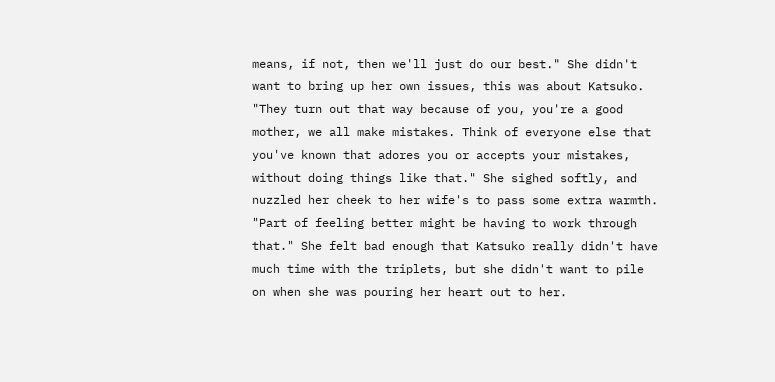means, if not, then we'll just do our best." She didn't want to bring up her own issues, this was about Katsuko. "They turn out that way because of you, you're a good mother, we all make mistakes. Think of everyone else that you've known that adores you or accepts your mistakes, without doing things like that." She sighed softly, and nuzzled her cheek to her wife's to pass some extra warmth. "Part of feeling better might be having to work through that." She felt bad enough that Katsuko really didn't have much time with the triplets, but she didn't want to pile on when she was pouring her heart out to her.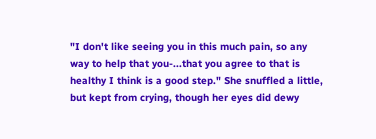"I don't like seeing you in this much pain, so any way to help that you-...that you agree to that is healthy I think is a good step." She snuffled a little, but kept from crying, though her eyes did dewy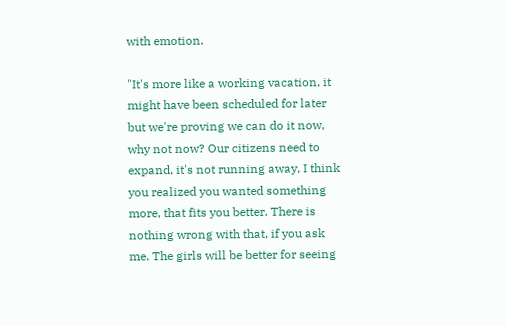with emotion.

"It's more like a working vacation, it might have been scheduled for later but we're proving we can do it now, why not now? Our citizens need to expand, it's not running away, I think you realized you wanted something more, that fits you better. There is nothing wrong with that, if you ask me. The girls will be better for seeing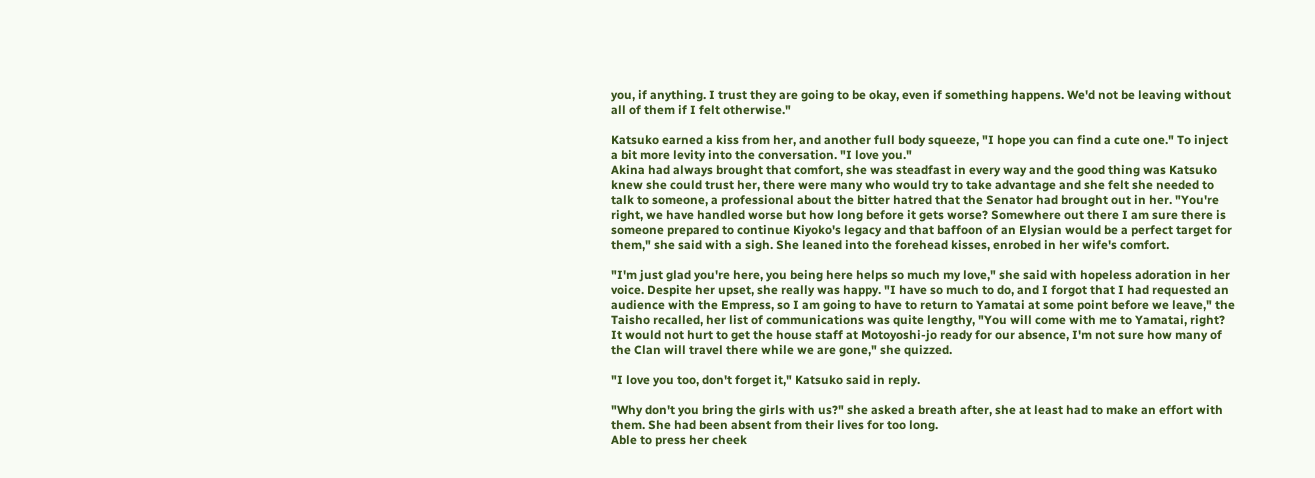you, if anything. I trust they are going to be okay, even if something happens. We'd not be leaving without all of them if I felt otherwise."

Katsuko earned a kiss from her, and another full body squeeze, "I hope you can find a cute one." To inject a bit more levity into the conversation. "I love you."
Akina had always brought that comfort, she was steadfast in every way and the good thing was Katsuko knew she could trust her, there were many who would try to take advantage and she felt she needed to talk to someone, a professional about the bitter hatred that the Senator had brought out in her. "You're right, we have handled worse but how long before it gets worse? Somewhere out there I am sure there is someone prepared to continue Kiyoko's legacy and that baffoon of an Elysian would be a perfect target for them," she said with a sigh. She leaned into the forehead kisses, enrobed in her wife's comfort.

"I'm just glad you're here, you being here helps so much my love," she said with hopeless adoration in her voice. Despite her upset, she really was happy. "I have so much to do, and I forgot that I had requested an audience with the Empress, so I am going to have to return to Yamatai at some point before we leave," the Taisho recalled, her list of communications was quite lengthy, "You will come with me to Yamatai, right? It would not hurt to get the house staff at Motoyoshi-jo ready for our absence, I'm not sure how many of the Clan will travel there while we are gone," she quizzed.

"I love you too, don't forget it," Katsuko said in reply.

"Why don't you bring the girls with us?" she asked a breath after, she at least had to make an effort with them. She had been absent from their lives for too long.
Able to press her cheek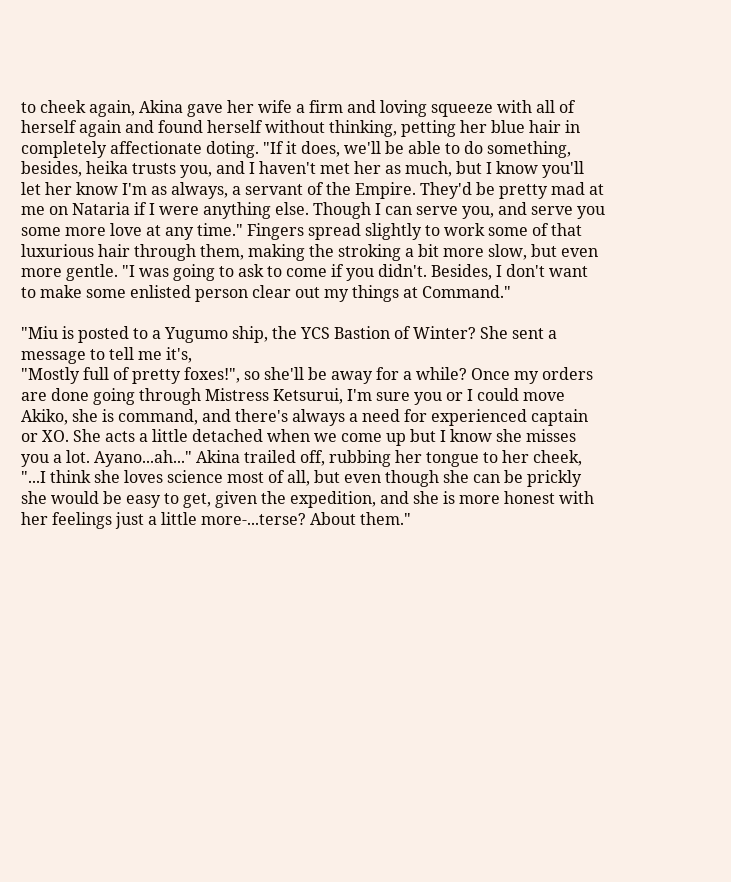to cheek again, Akina gave her wife a firm and loving squeeze with all of herself again and found herself without thinking, petting her blue hair in completely affectionate doting. "If it does, we'll be able to do something, besides, heika trusts you, and I haven't met her as much, but I know you'll let her know I'm as always, a servant of the Empire. They'd be pretty mad at me on Nataria if I were anything else. Though I can serve you, and serve you some more love at any time." Fingers spread slightly to work some of that luxurious hair through them, making the stroking a bit more slow, but even more gentle. "I was going to ask to come if you didn't. Besides, I don't want to make some enlisted person clear out my things at Command."

"Miu is posted to a Yugumo ship, the YCS Bastion of Winter? She sent a message to tell me it's,
"Mostly full of pretty foxes!", so she'll be away for a while? Once my orders are done going through Mistress Ketsurui, I'm sure you or I could move Akiko, she is command, and there's always a need for experienced captain or XO. She acts a little detached when we come up but I know she misses you a lot. Ayano...ah..." Akina trailed off, rubbing her tongue to her cheek, "...I think she loves science most of all, but even though she can be prickly she would be easy to get, given the expedition, and she is more honest with her feelings just a little more-...terse? About them."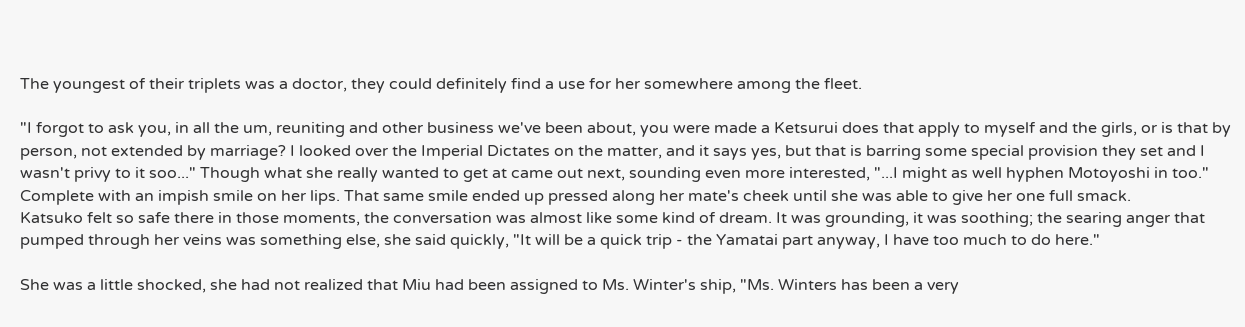The youngest of their triplets was a doctor, they could definitely find a use for her somewhere among the fleet.

"I forgot to ask you, in all the um, reuniting and other business we've been about, you were made a Ketsurui does that apply to myself and the girls, or is that by person, not extended by marriage? I looked over the Imperial Dictates on the matter, and it says yes, but that is barring some special provision they set and I wasn't privy to it soo..." Though what she really wanted to get at came out next, sounding even more interested, "...I might as well hyphen Motoyoshi in too." Complete with an impish smile on her lips. That same smile ended up pressed along her mate's cheek until she was able to give her one full smack.
Katsuko felt so safe there in those moments, the conversation was almost like some kind of dream. It was grounding, it was soothing; the searing anger that pumped through her veins was something else, she said quickly, "It will be a quick trip - the Yamatai part anyway, I have too much to do here."

She was a little shocked, she had not realized that Miu had been assigned to Ms. Winter's ship, "Ms. Winters has been a very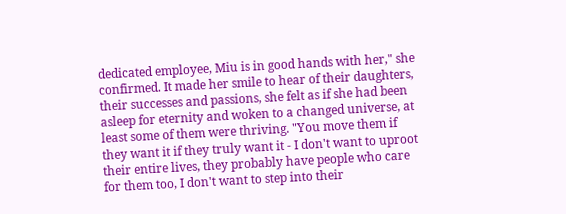dedicated employee, Miu is in good hands with her," she confirmed. It made her smile to hear of their daughters, their successes and passions, she felt as if she had been asleep for eternity and woken to a changed universe, at least some of them were thriving. "You move them if they want it if they truly want it - I don't want to uproot their entire lives, they probably have people who care for them too, I don't want to step into their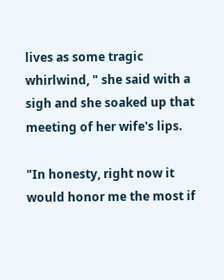lives as some tragic whirlwind, " she said with a sigh and she soaked up that meeting of her wife's lips.

"In honesty, right now it would honor me the most if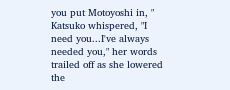you put Motoyoshi in, " Katsuko whispered, "I need you...I've always needed you," her words trailed off as she lowered the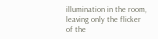illumination in the room, leaving only the flicker of the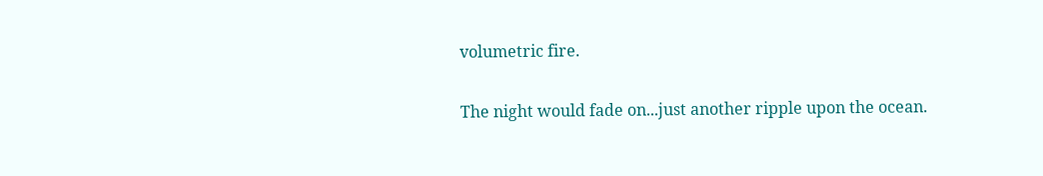volumetric fire.

The night would fade on...just another ripple upon the ocean.